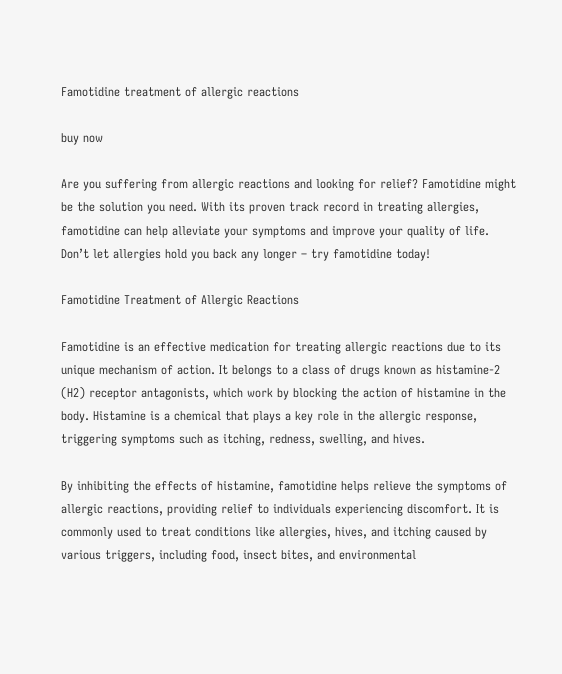Famotidine treatment of allergic reactions

buy now

Are you suffering from allergic reactions and looking for relief? Famotidine might be the solution you need. With its proven track record in treating allergies, famotidine can help alleviate your symptoms and improve your quality of life. Don’t let allergies hold you back any longer – try famotidine today!

Famotidine Treatment of Allergic Reactions

Famotidine is an effective medication for treating allergic reactions due to its unique mechanism of action. It belongs to a class of drugs known as histamine-2 (H2) receptor antagonists, which work by blocking the action of histamine in the body. Histamine is a chemical that plays a key role in the allergic response, triggering symptoms such as itching, redness, swelling, and hives.

By inhibiting the effects of histamine, famotidine helps relieve the symptoms of allergic reactions, providing relief to individuals experiencing discomfort. It is commonly used to treat conditions like allergies, hives, and itching caused by various triggers, including food, insect bites, and environmental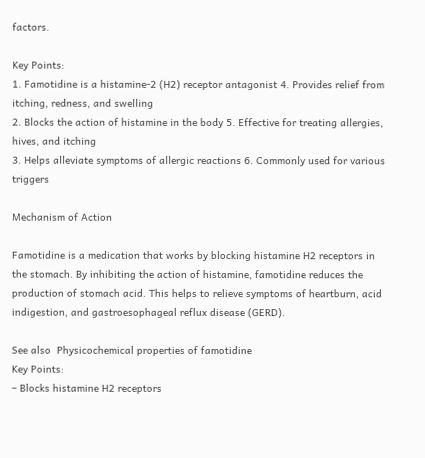factors.

Key Points:
1. Famotidine is a histamine-2 (H2) receptor antagonist 4. Provides relief from itching, redness, and swelling
2. Blocks the action of histamine in the body 5. Effective for treating allergies, hives, and itching
3. Helps alleviate symptoms of allergic reactions 6. Commonly used for various triggers

Mechanism of Action

Famotidine is a medication that works by blocking histamine H2 receptors in the stomach. By inhibiting the action of histamine, famotidine reduces the production of stomach acid. This helps to relieve symptoms of heartburn, acid indigestion, and gastroesophageal reflux disease (GERD).

See also  Physicochemical properties of famotidine
Key Points:
– Blocks histamine H2 receptors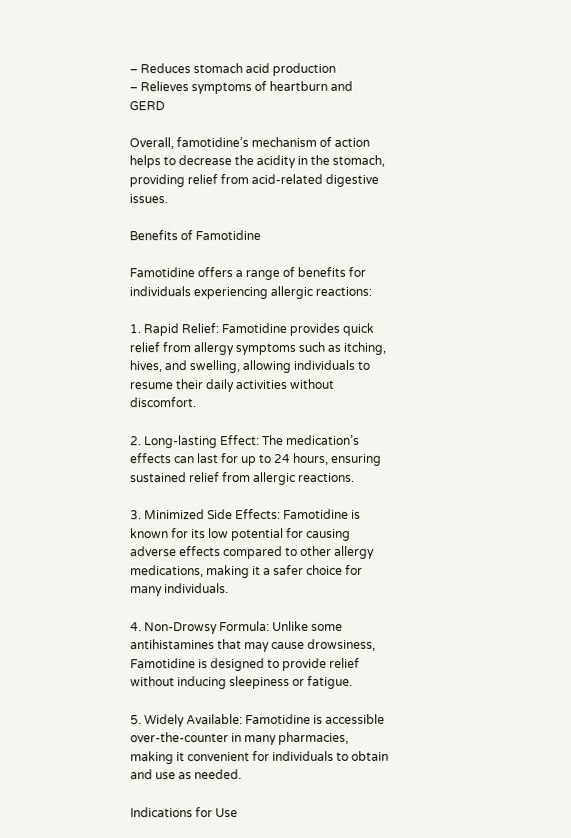– Reduces stomach acid production
– Relieves symptoms of heartburn and GERD

Overall, famotidine’s mechanism of action helps to decrease the acidity in the stomach, providing relief from acid-related digestive issues.

Benefits of Famotidine

Famotidine offers a range of benefits for individuals experiencing allergic reactions:

1. Rapid Relief: Famotidine provides quick relief from allergy symptoms such as itching, hives, and swelling, allowing individuals to resume their daily activities without discomfort.

2. Long-lasting Effect: The medication’s effects can last for up to 24 hours, ensuring sustained relief from allergic reactions.

3. Minimized Side Effects: Famotidine is known for its low potential for causing adverse effects compared to other allergy medications, making it a safer choice for many individuals.

4. Non-Drowsy Formula: Unlike some antihistamines that may cause drowsiness, Famotidine is designed to provide relief without inducing sleepiness or fatigue.

5. Widely Available: Famotidine is accessible over-the-counter in many pharmacies, making it convenient for individuals to obtain and use as needed.

Indications for Use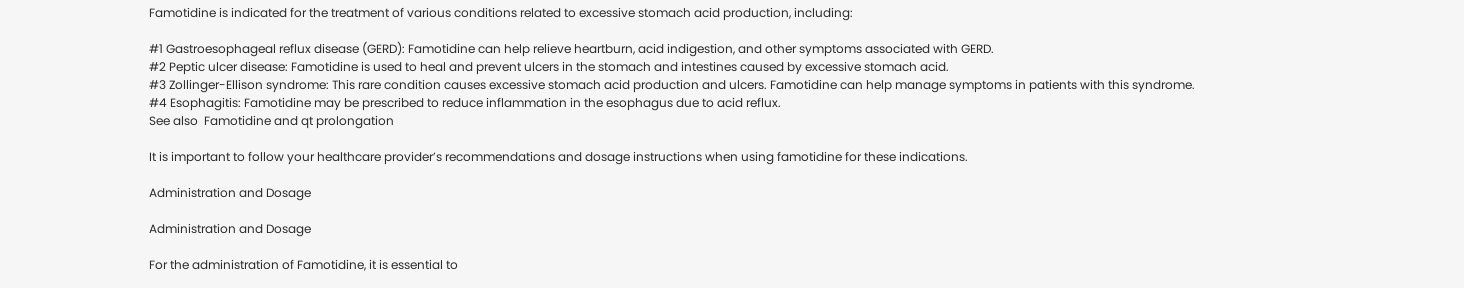Famotidine is indicated for the treatment of various conditions related to excessive stomach acid production, including:

#1 Gastroesophageal reflux disease (GERD): Famotidine can help relieve heartburn, acid indigestion, and other symptoms associated with GERD.
#2 Peptic ulcer disease: Famotidine is used to heal and prevent ulcers in the stomach and intestines caused by excessive stomach acid.
#3 Zollinger-Ellison syndrome: This rare condition causes excessive stomach acid production and ulcers. Famotidine can help manage symptoms in patients with this syndrome.
#4 Esophagitis: Famotidine may be prescribed to reduce inflammation in the esophagus due to acid reflux.
See also  Famotidine and qt prolongation

It is important to follow your healthcare provider’s recommendations and dosage instructions when using famotidine for these indications.

Administration and Dosage

Administration and Dosage

For the administration of Famotidine, it is essential to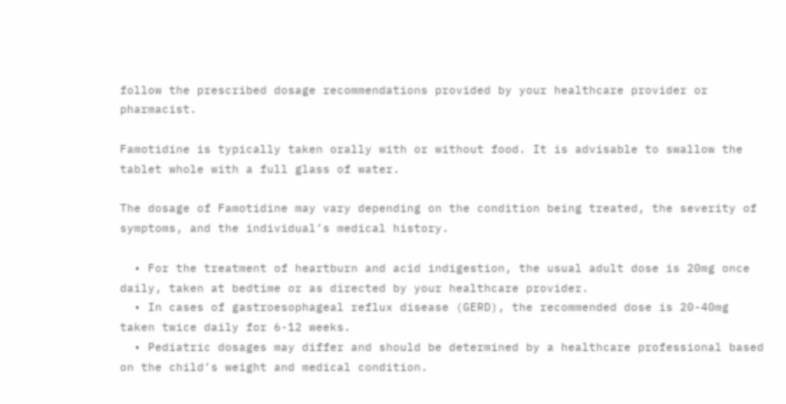follow the prescribed dosage recommendations provided by your healthcare provider or pharmacist.

Famotidine is typically taken orally with or without food. It is advisable to swallow the tablet whole with a full glass of water.

The dosage of Famotidine may vary depending on the condition being treated, the severity of symptoms, and the individual’s medical history.

  • For the treatment of heartburn and acid indigestion, the usual adult dose is 20mg once daily, taken at bedtime or as directed by your healthcare provider.
  • In cases of gastroesophageal reflux disease (GERD), the recommended dose is 20-40mg taken twice daily for 6-12 weeks.
  • Pediatric dosages may differ and should be determined by a healthcare professional based on the child’s weight and medical condition.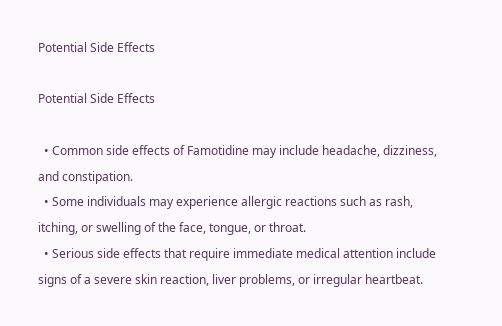Potential Side Effects

Potential Side Effects

  • Common side effects of Famotidine may include headache, dizziness, and constipation.
  • Some individuals may experience allergic reactions such as rash, itching, or swelling of the face, tongue, or throat.
  • Serious side effects that require immediate medical attention include signs of a severe skin reaction, liver problems, or irregular heartbeat.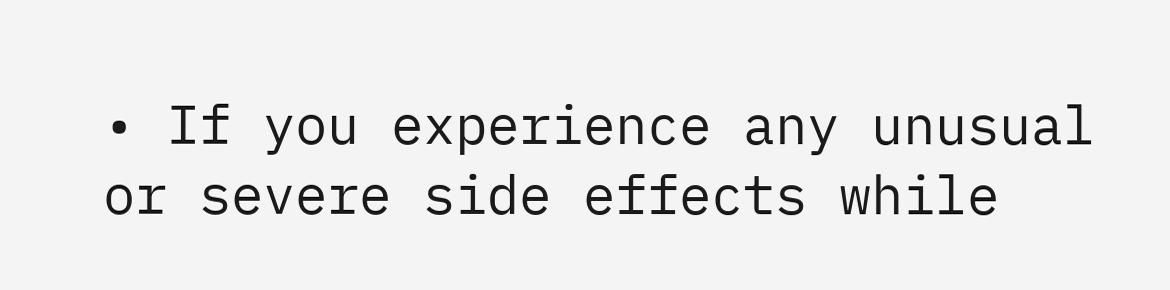• If you experience any unusual or severe side effects while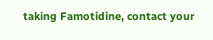taking Famotidine, contact your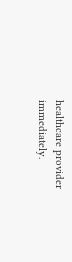healthcare provider immediately.